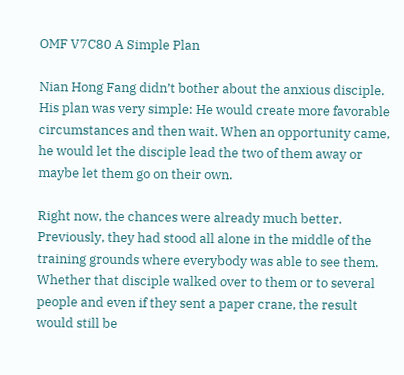OMF V7C80 A Simple Plan

Nian Hong Fang didn’t bother about the anxious disciple. His plan was very simple: He would create more favorable circumstances and then wait. When an opportunity came, he would let the disciple lead the two of them away or maybe let them go on their own.

Right now, the chances were already much better. Previously, they had stood all alone in the middle of the training grounds where everybody was able to see them. Whether that disciple walked over to them or to several people and even if they sent a paper crane, the result would still be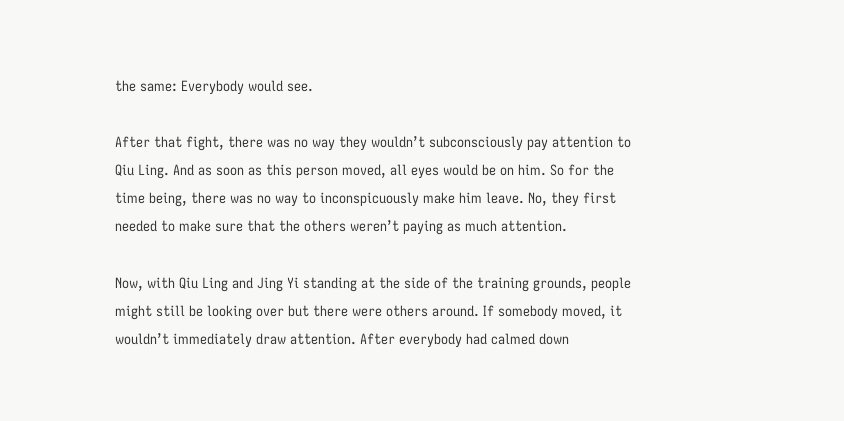the same: Everybody would see.

After that fight, there was no way they wouldn’t subconsciously pay attention to Qiu Ling. And as soon as this person moved, all eyes would be on him. So for the time being, there was no way to inconspicuously make him leave. No, they first needed to make sure that the others weren’t paying as much attention.

Now, with Qiu Ling and Jing Yi standing at the side of the training grounds, people might still be looking over but there were others around. If somebody moved, it wouldn’t immediately draw attention. After everybody had calmed down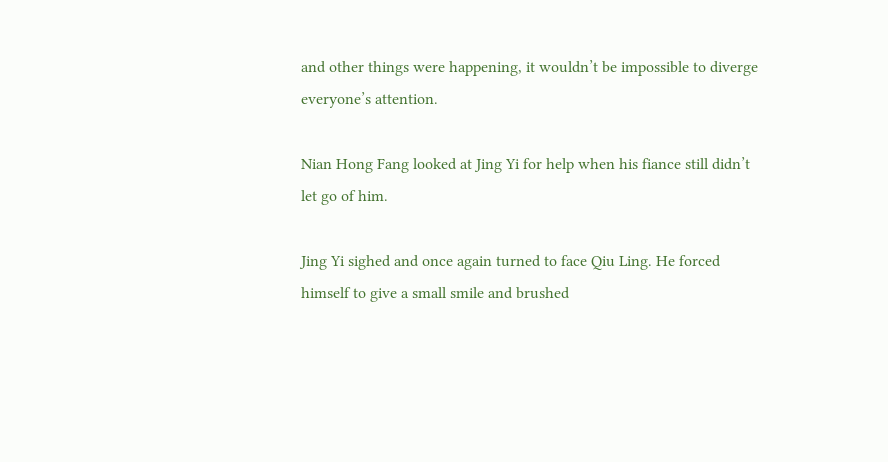and other things were happening, it wouldn’t be impossible to diverge everyone’s attention.

Nian Hong Fang looked at Jing Yi for help when his fiance still didn’t let go of him.

Jing Yi sighed and once again turned to face Qiu Ling. He forced himself to give a small smile and brushed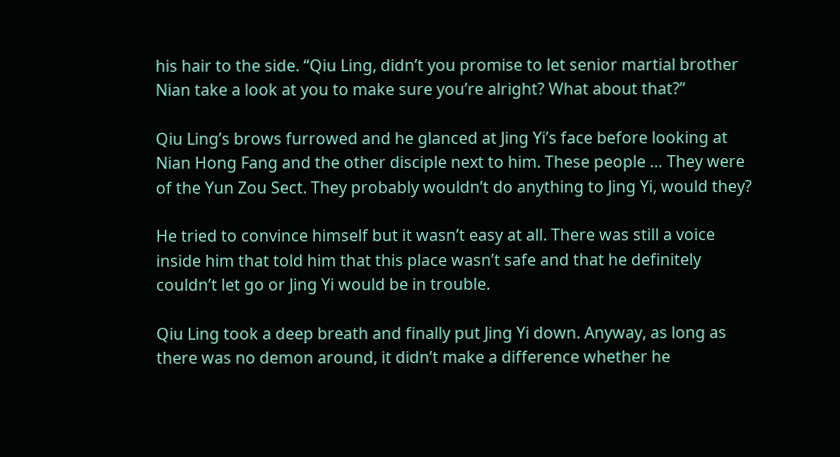his hair to the side. “Qiu Ling, didn’t you promise to let senior martial brother Nian take a look at you to make sure you’re alright? What about that?”

Qiu Ling’s brows furrowed and he glanced at Jing Yi’s face before looking at Nian Hong Fang and the other disciple next to him. These people … They were of the Yun Zou Sect. They probably wouldn’t do anything to Jing Yi, would they?

He tried to convince himself but it wasn’t easy at all. There was still a voice inside him that told him that this place wasn’t safe and that he definitely couldn’t let go or Jing Yi would be in trouble.

Qiu Ling took a deep breath and finally put Jing Yi down. Anyway, as long as there was no demon around, it didn’t make a difference whether he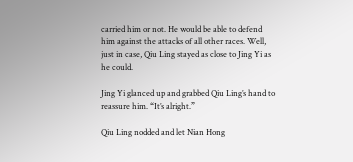carried him or not. He would be able to defend him against the attacks of all other races. Well, just in case, Qiu Ling stayed as close to Jing Yi as he could.

Jing Yi glanced up and grabbed Qiu Ling’s hand to reassure him. “It’s alright.”

Qiu Ling nodded and let Nian Hong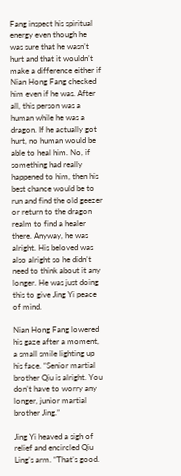Fang inspect his spiritual energy even though he was sure that he wasn’t hurt and that it wouldn’t make a difference either if Nian Hong Fang checked him even if he was. After all, this person was a human while he was a dragon. If he actually got hurt, no human would be able to heal him. No, if something had really happened to him, then his best chance would be to run and find the old geezer or return to the dragon realm to find a healer there. Anyway, he was alright. His beloved was also alright so he didn’t need to think about it any longer. He was just doing this to give Jing Yi peace of mind.

Nian Hong Fang lowered his gaze after a moment, a small smile lighting up his face. “Senior martial brother Qiu is alright. You don’t have to worry any longer, junior martial brother Jing.”

Jing Yi heaved a sigh of relief and encircled Qiu Ling’s arm. “That’s good.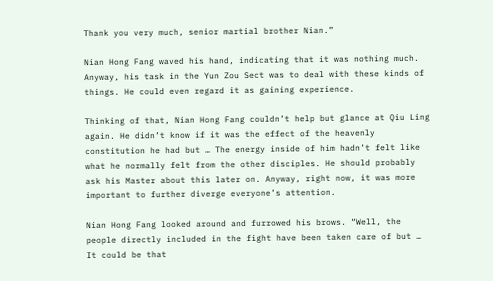Thank you very much, senior martial brother Nian.”

Nian Hong Fang waved his hand, indicating that it was nothing much. Anyway, his task in the Yun Zou Sect was to deal with these kinds of things. He could even regard it as gaining experience.

Thinking of that, Nian Hong Fang couldn’t help but glance at Qiu Ling again. He didn’t know if it was the effect of the heavenly constitution he had but … The energy inside of him hadn’t felt like what he normally felt from the other disciples. He should probably ask his Master about this later on. Anyway, right now, it was more important to further diverge everyone’s attention.

Nian Hong Fang looked around and furrowed his brows. “Well, the people directly included in the fight have been taken care of but … It could be that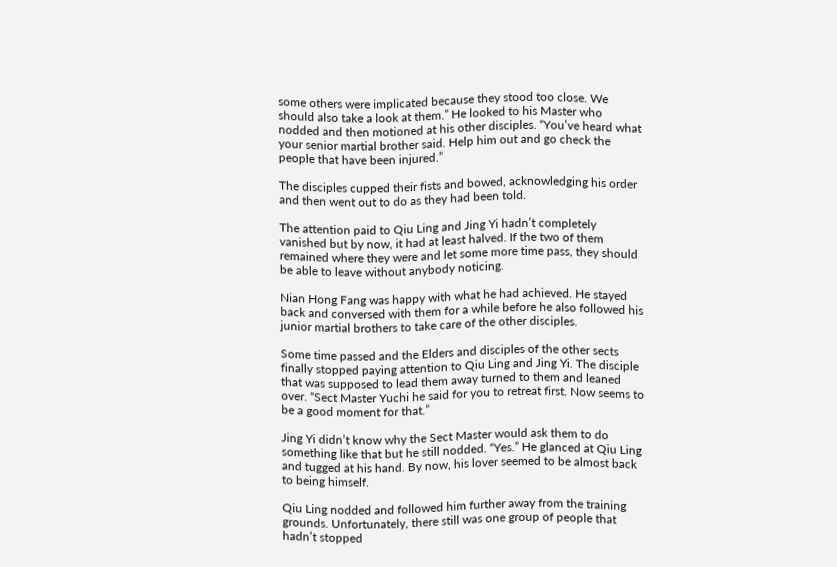some others were implicated because they stood too close. We should also take a look at them.” He looked to his Master who nodded and then motioned at his other disciples. “You’ve heard what your senior martial brother said. Help him out and go check the people that have been injured.”

The disciples cupped their fists and bowed, acknowledging his order and then went out to do as they had been told.

The attention paid to Qiu Ling and Jing Yi hadn’t completely vanished but by now, it had at least halved. If the two of them remained where they were and let some more time pass, they should be able to leave without anybody noticing.

Nian Hong Fang was happy with what he had achieved. He stayed back and conversed with them for a while before he also followed his junior martial brothers to take care of the other disciples.

Some time passed and the Elders and disciples of the other sects finally stopped paying attention to Qiu Ling and Jing Yi. The disciple that was supposed to lead them away turned to them and leaned over. “Sect Master Yuchi he said for you to retreat first. Now seems to be a good moment for that.”

Jing Yi didn’t know why the Sect Master would ask them to do something like that but he still nodded. “Yes.” He glanced at Qiu Ling and tugged at his hand. By now, his lover seemed to be almost back to being himself.

Qiu Ling nodded and followed him further away from the training grounds. Unfortunately, there still was one group of people that hadn’t stopped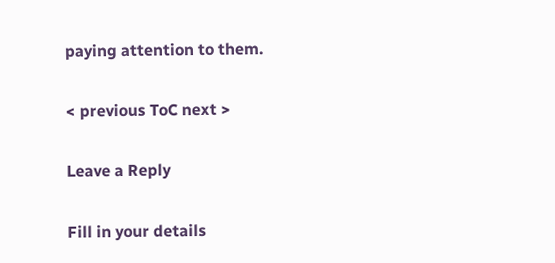paying attention to them.

< previous ToC next >

Leave a Reply

Fill in your details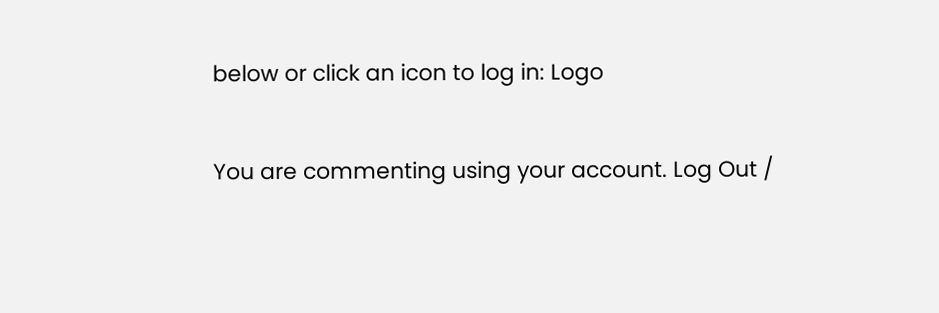below or click an icon to log in: Logo

You are commenting using your account. Log Out /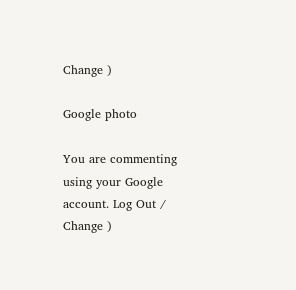Change )

Google photo

You are commenting using your Google account. Log Out /  Change )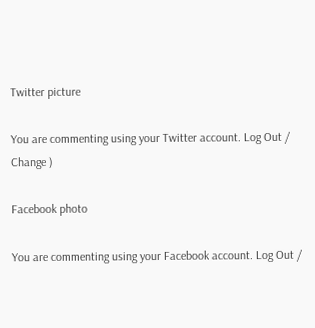Twitter picture

You are commenting using your Twitter account. Log Out /  Change )

Facebook photo

You are commenting using your Facebook account. Log Out /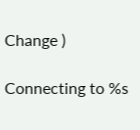Change )

Connecting to %s